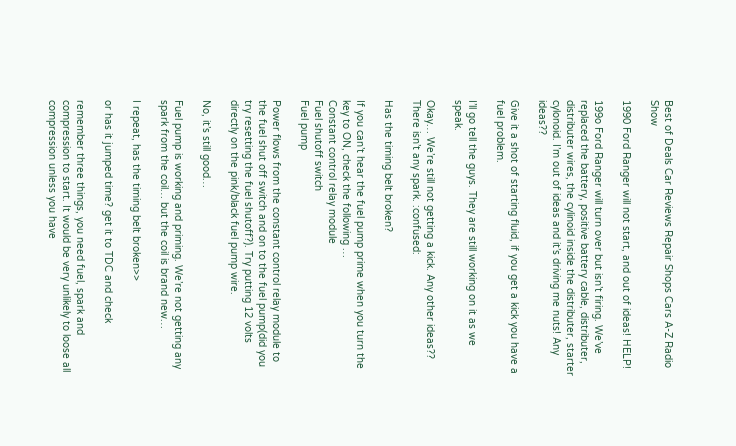Best of Deals Car Reviews Repair Shops Cars A-Z Radio Show

1990 Ford Ranger will not start, and out of ideas! HELP!

199o Ford Ranger will turn over but isn’t firing. We’ve replaced the battery, positive battery cable, distributer, distributer wires, the cylinoid inside the distributer, starter cylonoid. I’m out of ideas and it’s driving me nuts! Any ideas??

Give it a shot of starting fluid, if you get a kick you have a fuel problem.

I’ll go tell the guys. They are still working on it as we speak.

Okay… We’re still not getting a kick. Any other ideas?? There isn’t any spark. :confused:

Has the timing belt broken?

If you can’t hear the fuel pump prime when you turn the key to ON, check the following …
Constant control relay module
Fuel shutoff switch
Fuel pump

Power flows from the constant control relay module to the fuel shut off switch and on to the fuel pump(did you try resetting the fuel shutoff?). Try putting 12 volts directly on the pink/black fuel pump wire.

No, it’s still good…

Fuel pump is working and priming. We’re not getting any spark from the coil… but the coil is brand new…

I repeat, has the timing belt broken>>

or has it jumped time? get it to TDC and check

remember three things, you need fuel, spark and compression to start. It would be very unlikely to loose all compression unless you have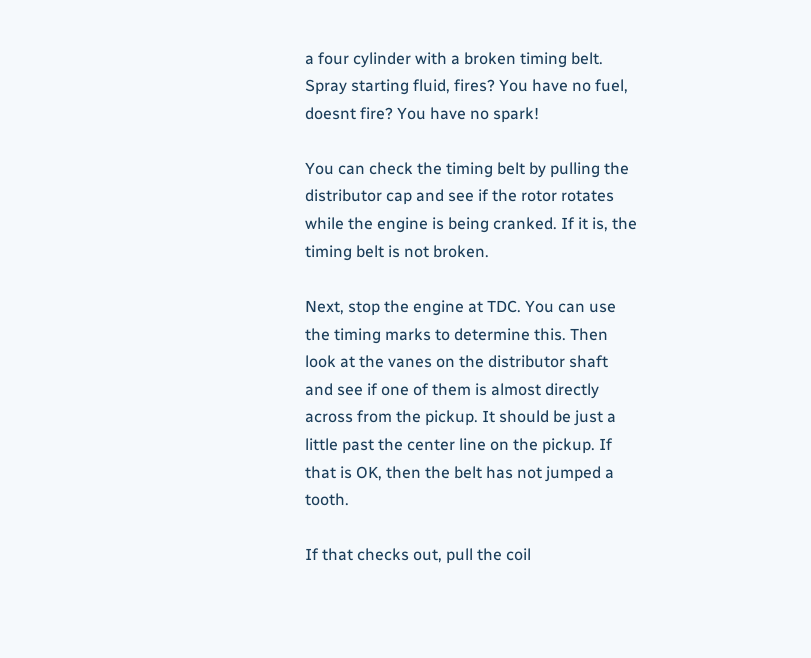a four cylinder with a broken timing belt. Spray starting fluid, fires? You have no fuel, doesnt fire? You have no spark!

You can check the timing belt by pulling the distributor cap and see if the rotor rotates while the engine is being cranked. If it is, the timing belt is not broken.

Next, stop the engine at TDC. You can use the timing marks to determine this. Then look at the vanes on the distributor shaft and see if one of them is almost directly across from the pickup. It should be just a little past the center line on the pickup. If that is OK, then the belt has not jumped a tooth.

If that checks out, pull the coil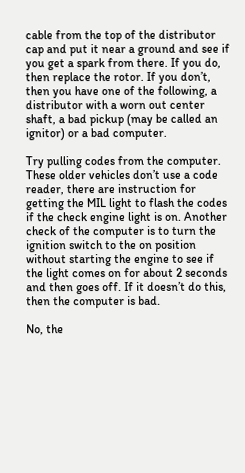cable from the top of the distributor cap and put it near a ground and see if you get a spark from there. If you do, then replace the rotor. If you don’t, then you have one of the following, a distributor with a worn out center shaft, a bad pickup (may be called an ignitor) or a bad computer.

Try pulling codes from the computer. These older vehicles don’t use a code reader, there are instruction for getting the MIL light to flash the codes if the check engine light is on. Another check of the computer is to turn the ignition switch to the on position without starting the engine to see if the light comes on for about 2 seconds and then goes off. If it doesn’t do this, then the computer is bad.

No, the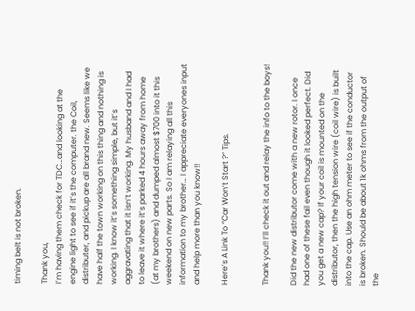timing belt is not broken.

Thank you,
I’m having them check for TDC…and looking at the engine light to see if it’s the computer. the Coil, distributer, and pickup are all brand new. Seems like we have half the town working on this thing and nothing is working. I know it’s something simple, but it’s aggravating that it isn’t working. My husband and I had to leave it where it’s parked 4 hours away from home (at my brothers) and dumped almost $700 into it this weekend on new parts. So I am relaying all this information to my brother… I appreciate everyones input and help more than you know!!

Here’s A Link To “Car Won’t Start ?” Tips.


Thank you!! I’ll check it out and relay the info to the boys!

Did the new distributor come with a new rotor. I once had one of these fail even though it looked perfect. Did you get a new cap? If your coil is mounted on the distributor, then the high tension wire (coil wire) is built into the cap. Use an ohm meter to see if the conductor is broken. Should be about 1k ohms from the output of the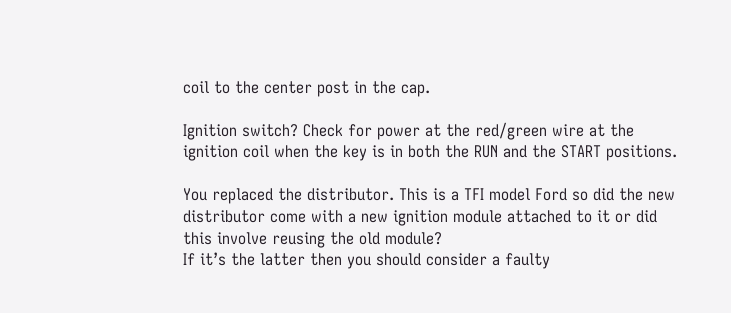coil to the center post in the cap.

Ignition switch? Check for power at the red/green wire at the ignition coil when the key is in both the RUN and the START positions.

You replaced the distributor. This is a TFI model Ford so did the new distributor come with a new ignition module attached to it or did this involve reusing the old module?
If it’s the latter then you should consider a faulty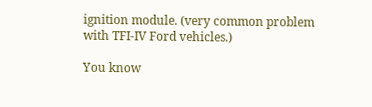ignition module. (very common problem with TFI-IV Ford vehicles.)

You know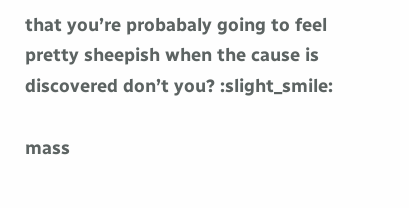that you’re probabaly going to feel pretty sheepish when the cause is discovered don’t you? :slight_smile:

mass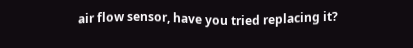air flow sensor, have you tried replacing it?